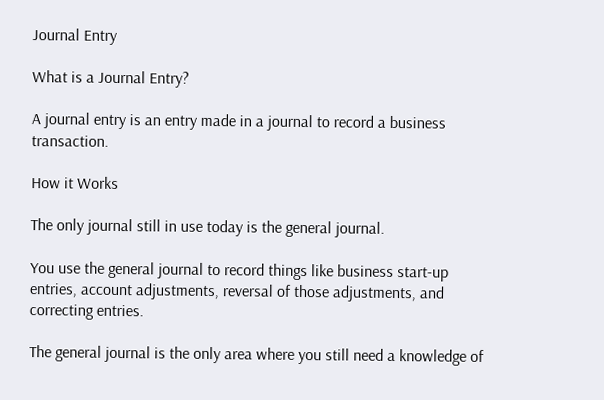Journal Entry

What is a Journal Entry?

A journal entry is an entry made in a journal to record a business transaction.

How it Works

The only journal still in use today is the general journal.

You use the general journal to record things like business start-up entries, account adjustments, reversal of those adjustments, and correcting entries.

The general journal is the only area where you still need a knowledge of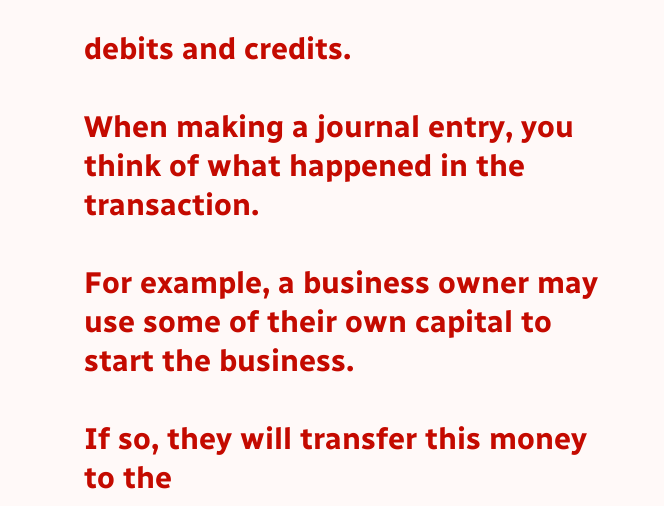debits and credits.

When making a journal entry, you think of what happened in the transaction.

For example, a business owner may use some of their own capital to start the business.

If so, they will transfer this money to the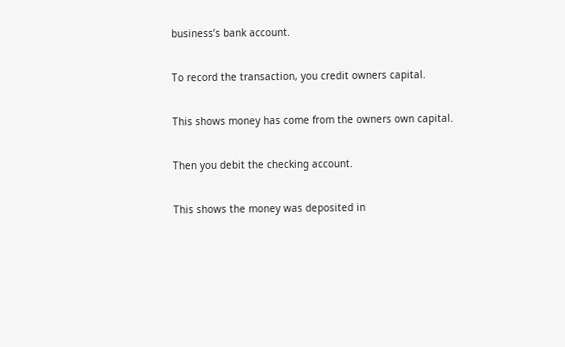business’s bank account.

To record the transaction, you credit owners capital.

This shows money has come from the owners own capital.

Then you debit the checking account.

This shows the money was deposited in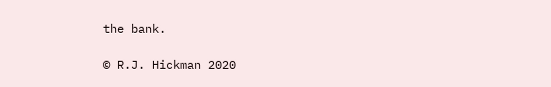the bank.

© R.J. Hickman 2020